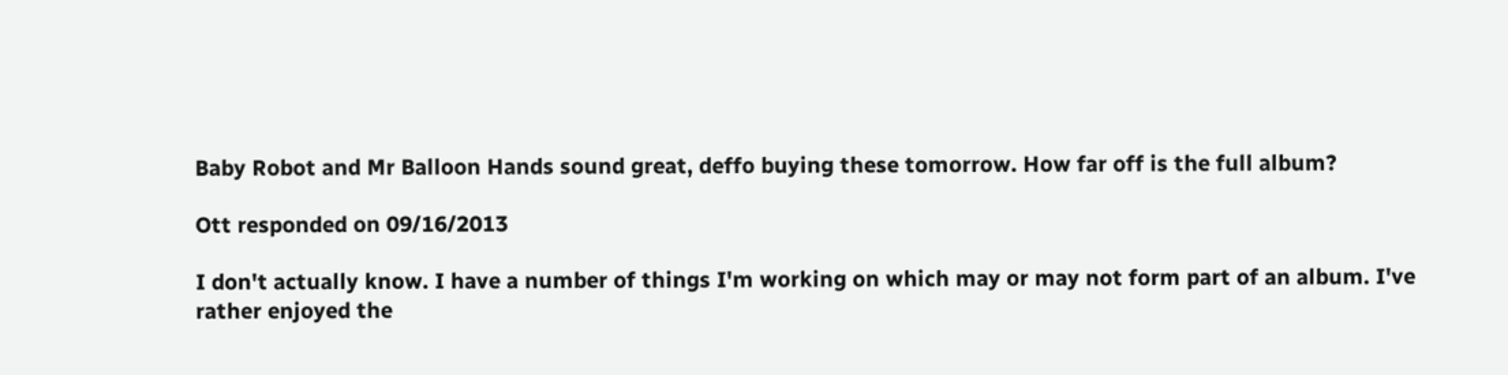Baby Robot and Mr Balloon Hands sound great, deffo buying these tomorrow. How far off is the full album?

Ott responded on 09/16/2013

I don't actually know. I have a number of things I'm working on which may or may not form part of an album. I've rather enjoyed the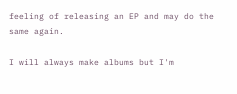feeling of releasing an EP and may do the same again.

I will always make albums but I'm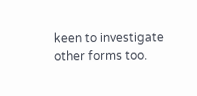keen to investigate other forms too.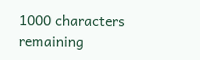1000 characters remaining